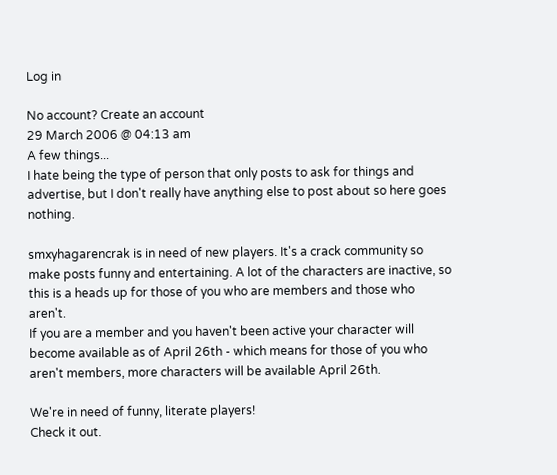Log in

No account? Create an account
29 March 2006 @ 04:13 am
A few things...
I hate being the type of person that only posts to ask for things and advertise, but I don't really have anything else to post about so here goes nothing.

smxyhagarencrak is in need of new players. It's a crack community so make posts funny and entertaining. A lot of the characters are inactive, so this is a heads up for those of you who are members and those who aren't.
If you are a member and you haven't been active your character will become available as of April 26th - which means for those of you who aren't members, more characters will be available April 26th.

We're in need of funny, literate players!
Check it out.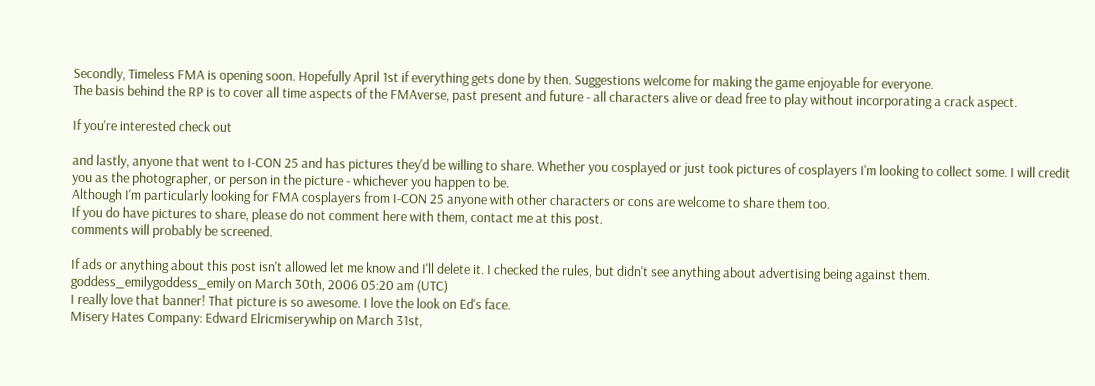Secondly, Timeless FMA is opening soon. Hopefully April 1st if everything gets done by then. Suggestions welcome for making the game enjoyable for everyone.
The basis behind the RP is to cover all time aspects of the FMAverse, past present and future - all characters alive or dead free to play without incorporating a crack aspect.

If you're interested check out

and lastly, anyone that went to I-CON 25 and has pictures they'd be willing to share. Whether you cosplayed or just took pictures of cosplayers I'm looking to collect some. I will credit you as the photographer, or person in the picture - whichever you happen to be.
Although I'm particularly looking for FMA cosplayers from I-CON 25 anyone with other characters or cons are welcome to share them too.
If you do have pictures to share, please do not comment here with them, contact me at this post.
comments will probably be screened.

If ads or anything about this post isn't allowed let me know and I'll delete it. I checked the rules, but didn't see anything about advertising being against them.
goddess_emilygoddess_emily on March 30th, 2006 05:20 am (UTC)
I really love that banner! That picture is so awesome. I love the look on Ed's face.
Misery Hates Company: Edward Elricmiserywhip on March 31st,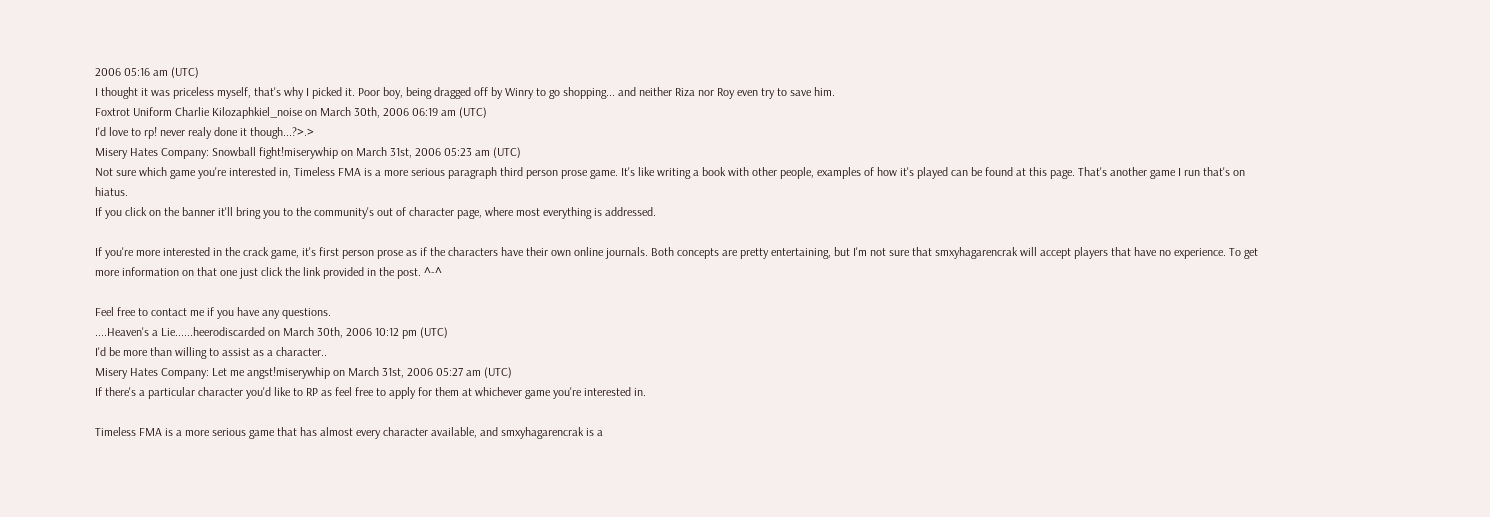2006 05:16 am (UTC)
I thought it was priceless myself, that's why I picked it. Poor boy, being dragged off by Winry to go shopping... and neither Riza nor Roy even try to save him.
Foxtrot Uniform Charlie Kilozaphkiel_noise on March 30th, 2006 06:19 am (UTC)
I'd love to rp! never realy done it though...?>.>
Misery Hates Company: Snowball fight!miserywhip on March 31st, 2006 05:23 am (UTC)
Not sure which game you're interested in, Timeless FMA is a more serious paragraph third person prose game. It's like writing a book with other people, examples of how it's played can be found at this page. That's another game I run that's on hiatus.
If you click on the banner it'll bring you to the community's out of character page, where most everything is addressed.

If you're more interested in the crack game, it's first person prose as if the characters have their own online journals. Both concepts are pretty entertaining, but I'm not sure that smxyhagarencrak will accept players that have no experience. To get more information on that one just click the link provided in the post. ^-^

Feel free to contact me if you have any questions.
....Heaven's a Lie......heerodiscarded on March 30th, 2006 10:12 pm (UTC)
I'd be more than willing to assist as a character..
Misery Hates Company: Let me angst!miserywhip on March 31st, 2006 05:27 am (UTC)
If there's a particular character you'd like to RP as feel free to apply for them at whichever game you're interested in.

Timeless FMA is a more serious game that has almost every character available, and smxyhagarencrak is a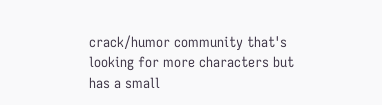crack/humor community that's looking for more characters but has a small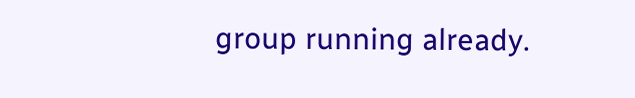group running already.